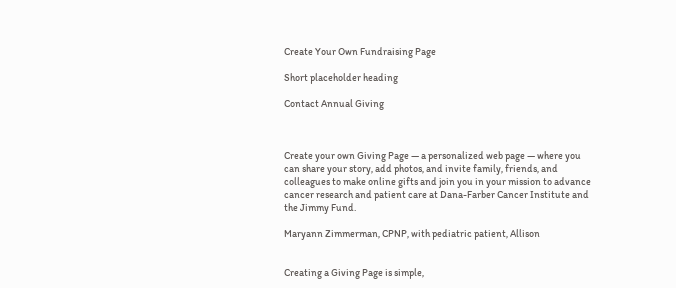Create Your Own Fundraising Page

Short placeholder heading

Contact Annual Giving



Create your own Giving Page — a personalized web page — where you can share your story, add photos, and invite family, friends, and colleagues to make online gifts and join you in your mission to advance cancer research and patient care at Dana-Farber Cancer Institute and the Jimmy Fund.

Maryann Zimmerman, CPNP, with pediatric patient, Allison


Creating a Giving Page is simple,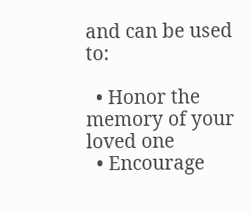and can be used to:

  • Honor the memory of your loved one
  • Encourage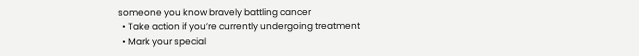someone you know bravely battling cancer
  • Take action if you’re currently undergoing treatment
  • Mark your special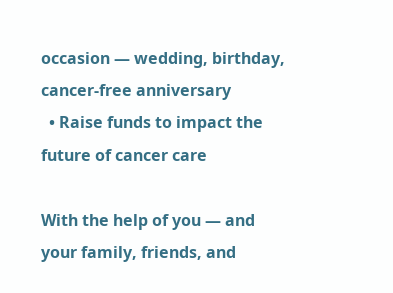occasion — wedding, birthday, cancer-free anniversary
  • Raise funds to impact the future of cancer care

With the help of you — and your family, friends, and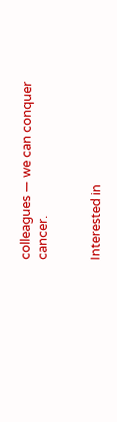colleagues — we can conquer cancer.


Interested in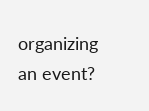organizing an event?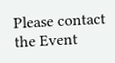Please contact the Event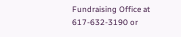Fundraising Office at 617-632-3190 or